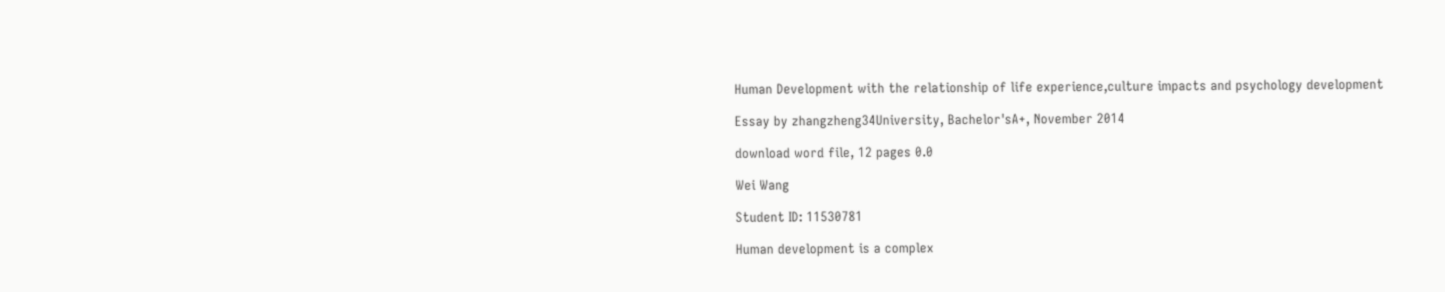Human Development with the relationship of life experience,culture impacts and psychology development

Essay by zhangzheng34University, Bachelor'sA+, November 2014

download word file, 12 pages 0.0

Wei Wang

Student ID: 11530781

Human development is a complex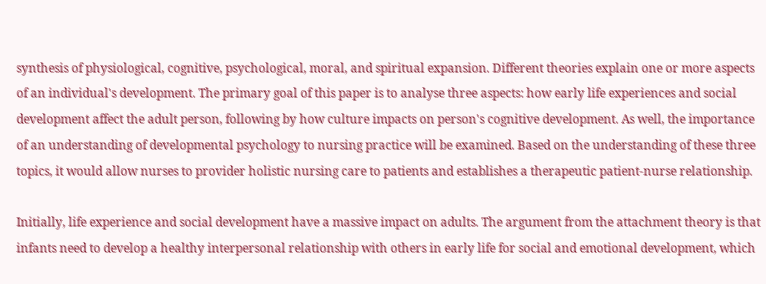synthesis of physiological, cognitive, psychological, moral, and spiritual expansion. Different theories explain one or more aspects of an individual's development. The primary goal of this paper is to analyse three aspects: how early life experiences and social development affect the adult person, following by how culture impacts on person's cognitive development. As well, the importance of an understanding of developmental psychology to nursing practice will be examined. Based on the understanding of these three topics, it would allow nurses to provider holistic nursing care to patients and establishes a therapeutic patient-nurse relationship.

Initially, life experience and social development have a massive impact on adults. The argument from the attachment theory is that infants need to develop a healthy interpersonal relationship with others in early life for social and emotional development, which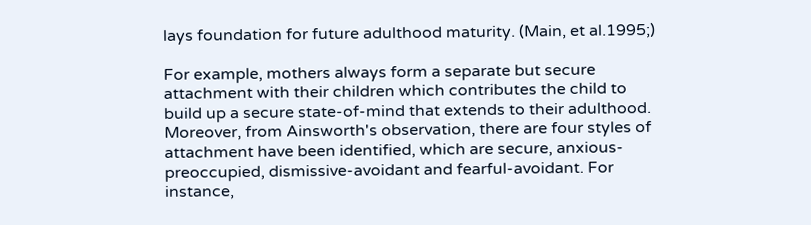lays foundation for future adulthood maturity. (Main, et al.1995;)

For example, mothers always form a separate but secure attachment with their children which contributes the child to build up a secure state-of-mind that extends to their adulthood. Moreover, from Ainsworth's observation, there are four styles of attachment have been identified, which are secure, anxious-preoccupied, dismissive-avoidant and fearful-avoidant. For instance,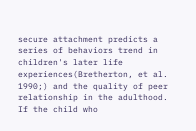secure attachment predicts a series of behaviors trend in children's later life experiences(Bretherton, et al. 1990;) and the quality of peer relationship in the adulthood. If the child who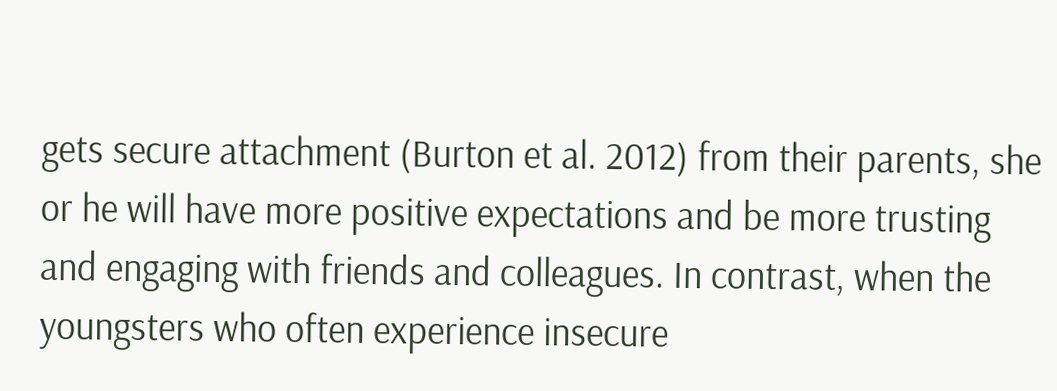gets secure attachment (Burton et al. 2012) from their parents, she or he will have more positive expectations and be more trusting and engaging with friends and colleagues. In contrast, when the youngsters who often experience insecure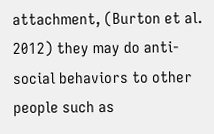attachment, (Burton et al. 2012) they may do anti-social behaviors to other people such as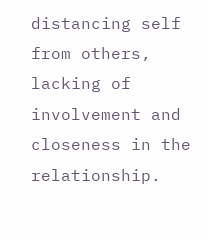distancing self from others, lacking of involvement and closeness in the relationship.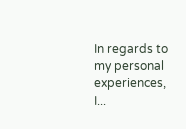In regards to my personal experiences, I...